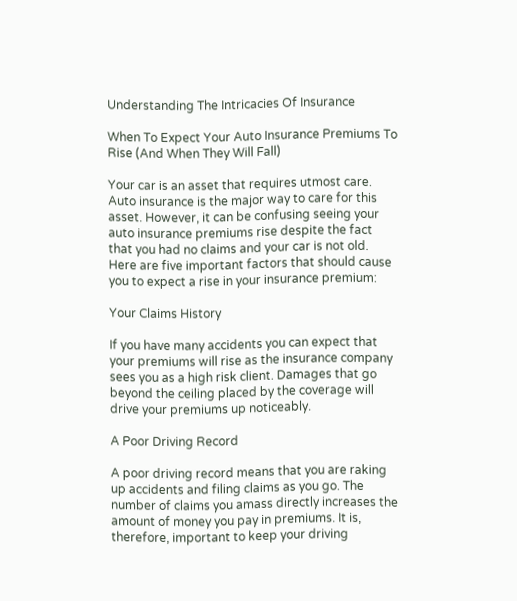Understanding The Intricacies Of Insurance

When To Expect Your Auto Insurance Premiums To Rise (And When They Will Fall)

Your car is an asset that requires utmost care. Auto insurance is the major way to care for this asset. However, it can be confusing seeing your auto insurance premiums rise despite the fact that you had no claims and your car is not old. Here are five important factors that should cause you to expect a rise in your insurance premium:

Your Claims History

If you have many accidents you can expect that your premiums will rise as the insurance company sees you as a high risk client. Damages that go beyond the ceiling placed by the coverage will drive your premiums up noticeably.

A Poor Driving Record

A poor driving record means that you are raking up accidents and filing claims as you go. The number of claims you amass directly increases the amount of money you pay in premiums. It is, therefore, important to keep your driving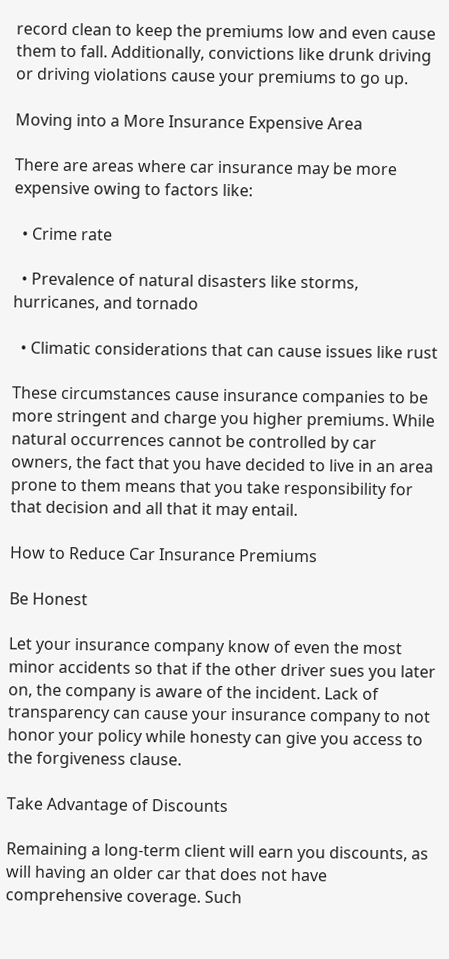record clean to keep the premiums low and even cause them to fall. Additionally, convictions like drunk driving or driving violations cause your premiums to go up.

Moving into a More Insurance Expensive Area

There are areas where car insurance may be more expensive owing to factors like:

  • Crime rate

  • Prevalence of natural disasters like storms, hurricanes, and tornado

  • Climatic considerations that can cause issues like rust

These circumstances cause insurance companies to be more stringent and charge you higher premiums. While natural occurrences cannot be controlled by car owners, the fact that you have decided to live in an area prone to them means that you take responsibility for that decision and all that it may entail.

How to Reduce Car Insurance Premiums

Be Honest

Let your insurance company know of even the most minor accidents so that if the other driver sues you later on, the company is aware of the incident. Lack of transparency can cause your insurance company to not honor your policy while honesty can give you access to the forgiveness clause.

Take Advantage of Discounts

Remaining a long-term client will earn you discounts, as will having an older car that does not have comprehensive coverage. Such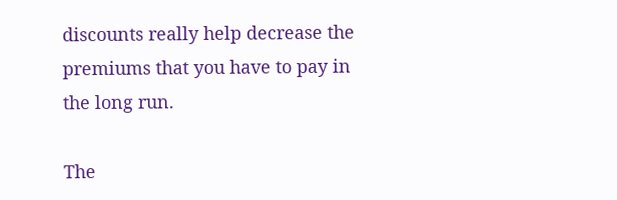discounts really help decrease the premiums that you have to pay in the long run.

The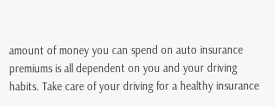amount of money you can spend on auto insurance premiums is all dependent on you and your driving habits. Take care of your driving for a healthy insurance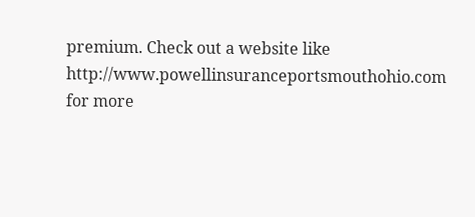premium. Check out a website like http://www.powellinsuranceportsmouthohio.com for more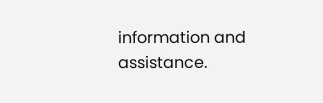information and assistance.